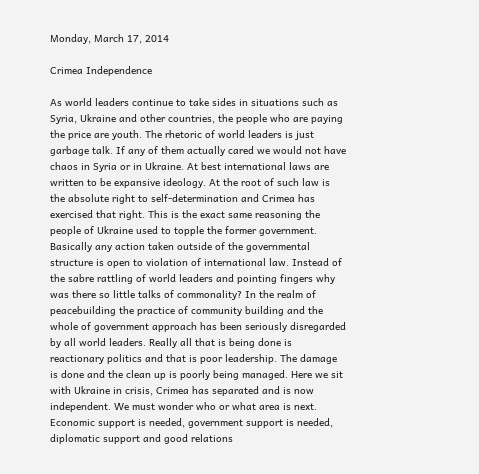Monday, March 17, 2014

Crimea Independence

As world leaders continue to take sides in situations such as Syria, Ukraine and other countries, the people who are paying the price are youth. The rhetoric of world leaders is just garbage talk. If any of them actually cared we would not have chaos in Syria or in Ukraine. At best international laws are written to be expansive ideology. At the root of such law is the absolute right to self-determination and Crimea has exercised that right. This is the exact same reasoning the people of Ukraine used to topple the former government. Basically any action taken outside of the governmental structure is open to violation of international law. Instead of the sabre rattling of world leaders and pointing fingers why was there so little talks of commonality? In the realm of peacebuilding the practice of community building and the whole of government approach has been seriously disregarded by all world leaders. Really all that is being done is reactionary politics and that is poor leadership. The damage is done and the clean up is poorly being managed. Here we sit with Ukraine in crisis, Crimea has separated and is now independent. We must wonder who or what area is next. Economic support is needed, government support is needed, diplomatic support and good relations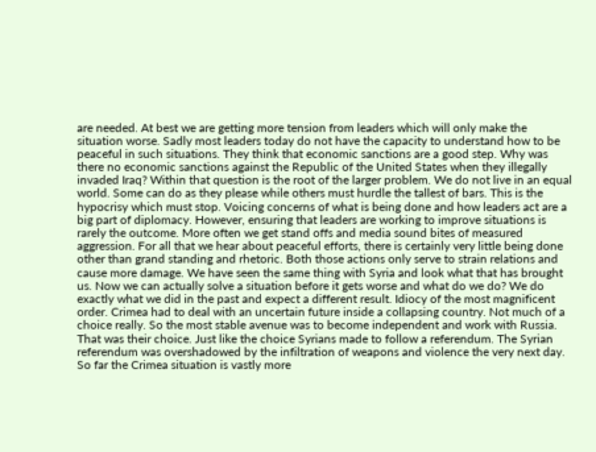are needed. At best we are getting more tension from leaders which will only make the situation worse. Sadly most leaders today do not have the capacity to understand how to be peaceful in such situations. They think that economic sanctions are a good step. Why was there no economic sanctions against the Republic of the United States when they illegally invaded Iraq? Within that question is the root of the larger problem. We do not live in an equal world. Some can do as they please while others must hurdle the tallest of bars. This is the hypocrisy which must stop. Voicing concerns of what is being done and how leaders act are a big part of diplomacy. However, ensuring that leaders are working to improve situations is rarely the outcome. More often we get stand offs and media sound bites of measured aggression. For all that we hear about peaceful efforts, there is certainly very little being done other than grand standing and rhetoric. Both those actions only serve to strain relations and cause more damage. We have seen the same thing with Syria and look what that has brought us. Now we can actually solve a situation before it gets worse and what do we do? We do exactly what we did in the past and expect a different result. Idiocy of the most magnificent order. Crimea had to deal with an uncertain future inside a collapsing country. Not much of a choice really. So the most stable avenue was to become independent and work with Russia. That was their choice. Just like the choice Syrians made to follow a referendum. The Syrian referendum was overshadowed by the infiltration of weapons and violence the very next day. So far the Crimea situation is vastly more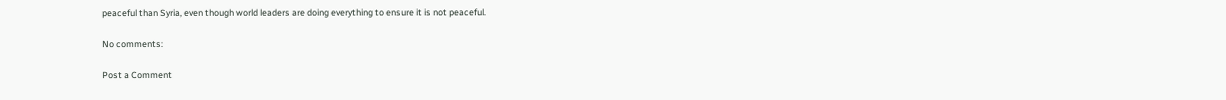peaceful than Syria, even though world leaders are doing everything to ensure it is not peaceful.

No comments:

Post a Comment